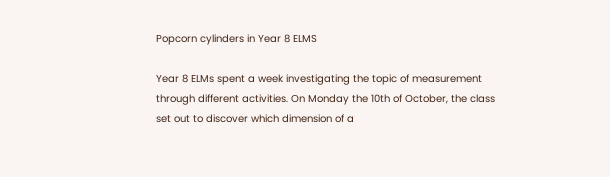Popcorn cylinders in Year 8 ELMS

Year 8 ELMs spent a week investigating the topic of measurement through different activities. On Monday the 10th of October, the class set out to discover which dimension of a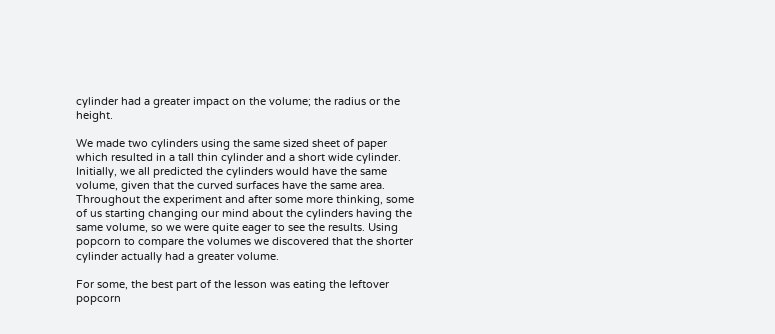cylinder had a greater impact on the volume; the radius or the height.

We made two cylinders using the same sized sheet of paper which resulted in a tall thin cylinder and a short wide cylinder. Initially, we all predicted the cylinders would have the same volume, given that the curved surfaces have the same area. Throughout the experiment and after some more thinking, some of us starting changing our mind about the cylinders having the same volume, so we were quite eager to see the results. Using popcorn to compare the volumes we discovered that the shorter cylinder actually had a greater volume.

For some, the best part of the lesson was eating the leftover popcorn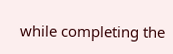while completing the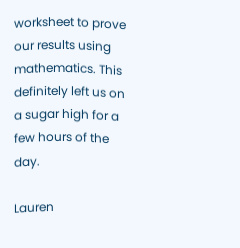worksheet to prove our results using mathematics. This definitely left us on a sugar high for a few hours of the day.

Lauren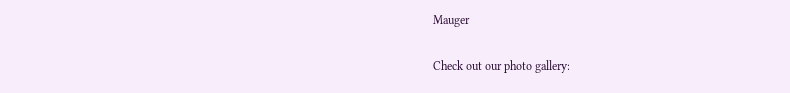Mauger

Check out our photo gallery: